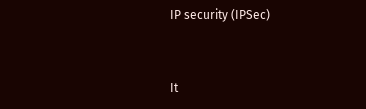IP security (IPSec)


It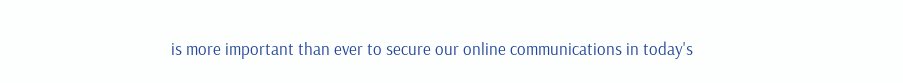is more important than ever to secure our online communications in today's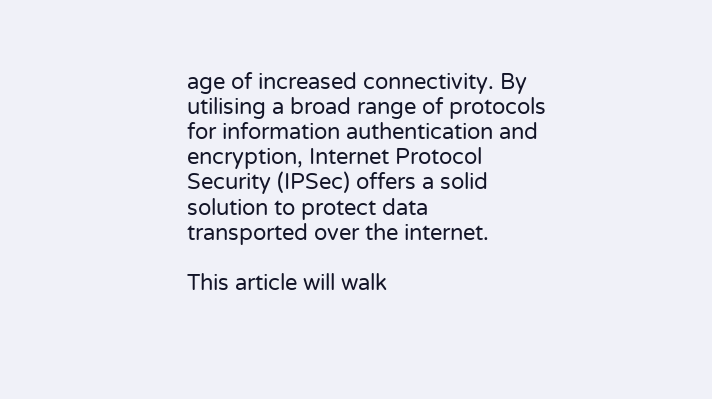age of increased connectivity. By utilising a broad range of protocols for information authentication and encryption, Internet Protocol Security (IPSec) offers a solid solution to protect data transported over the internet.

This article will walk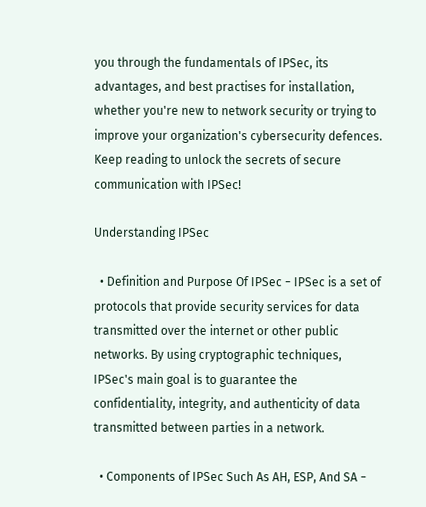you through the fundamentals of IPSec, its advantages, and best practises for installation, whether you're new to network security or trying to improve your organization's cybersecurity defences. Keep reading to unlock the secrets of secure communication with IPSec!

Understanding IPSec

  • Definition and Purpose Of IPSec − IPSec is a set of protocols that provide security services for data transmitted over the internet or other public networks. By using cryptographic techniques, IPSec's main goal is to guarantee the confidentiality, integrity, and authenticity of data transmitted between parties in a network.

  • Components of IPSec Such As AH, ESP, And SA −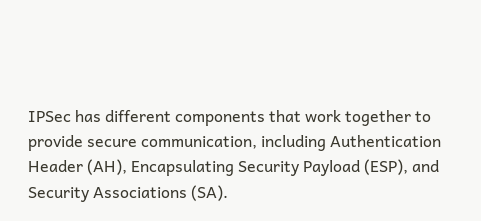IPSec has different components that work together to provide secure communication, including Authentication Header (AH), Encapsulating Security Payload (ESP), and Security Associations (SA).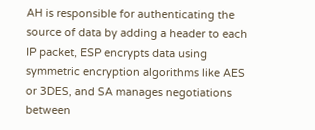AH is responsible for authenticating the source of data by adding a header to each IP packet, ESP encrypts data using symmetric encryption algorithms like AES or 3DES, and SA manages negotiations between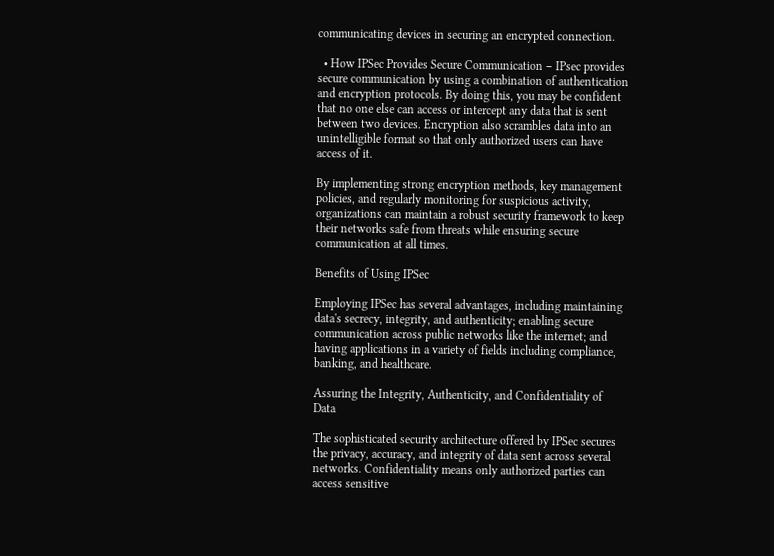communicating devices in securing an encrypted connection.

  • How IPSec Provides Secure Communication − IPsec provides secure communication by using a combination of authentication and encryption protocols. By doing this, you may be confident that no one else can access or intercept any data that is sent between two devices. Encryption also scrambles data into an unintelligible format so that only authorized users can have access of it.

By implementing strong encryption methods, key management policies, and regularly monitoring for suspicious activity, organizations can maintain a robust security framework to keep their networks safe from threats while ensuring secure communication at all times.

Benefits of Using IPSec

Employing IPSec has several advantages, including maintaining data's secrecy, integrity, and authenticity; enabling secure communication across public networks like the internet; and having applications in a variety of fields including compliance, banking, and healthcare.

Assuring the Integrity, Authenticity, and Confidentiality of Data

The sophisticated security architecture offered by IPSec secures the privacy, accuracy, and integrity of data sent across several networks. Confidentiality means only authorized parties can access sensitive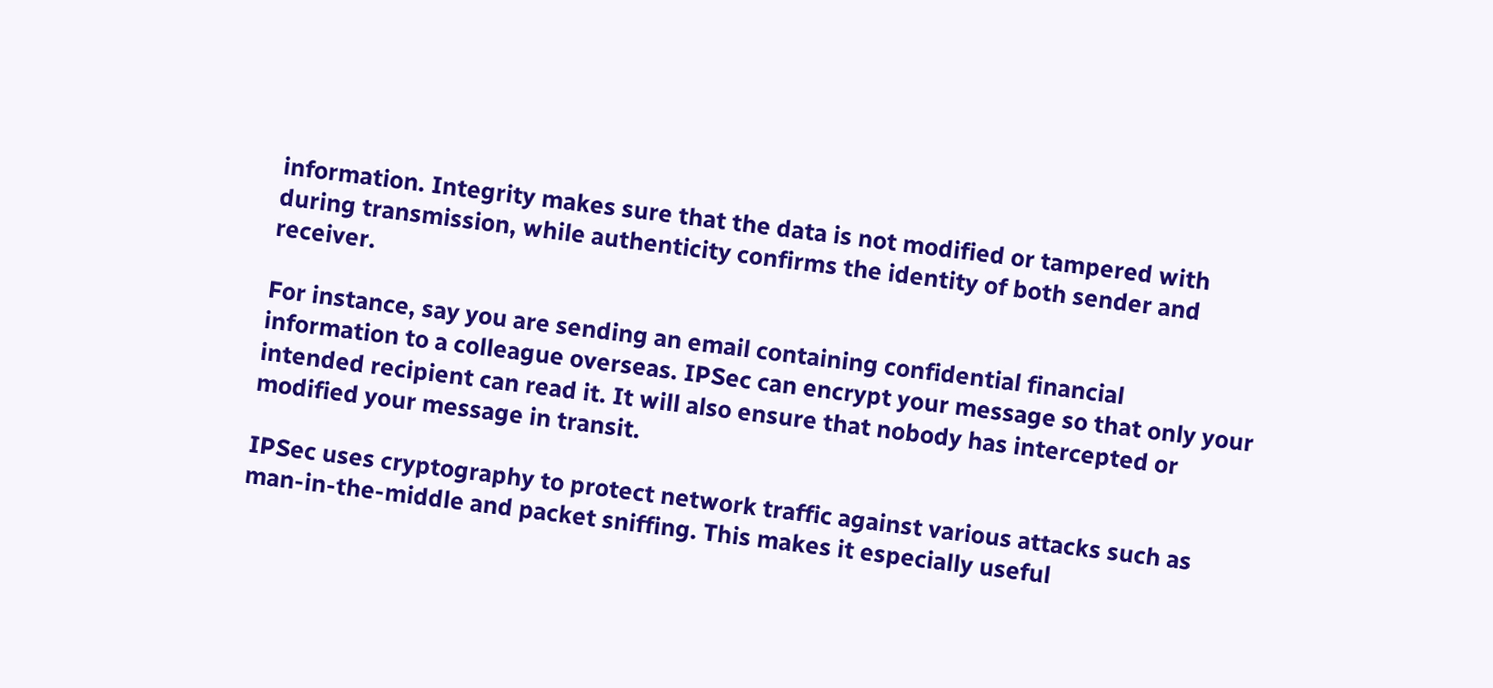information. Integrity makes sure that the data is not modified or tampered with during transmission, while authenticity confirms the identity of both sender and receiver.

For instance, say you are sending an email containing confidential financial information to a colleague overseas. IPSec can encrypt your message so that only your intended recipient can read it. It will also ensure that nobody has intercepted or modified your message in transit.

IPSec uses cryptography to protect network traffic against various attacks such as man-in-the-middle and packet sniffing. This makes it especially useful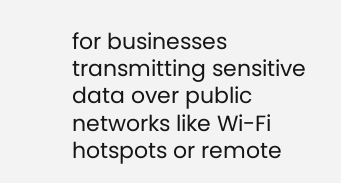for businesses transmitting sensitive data over public networks like Wi-Fi hotspots or remote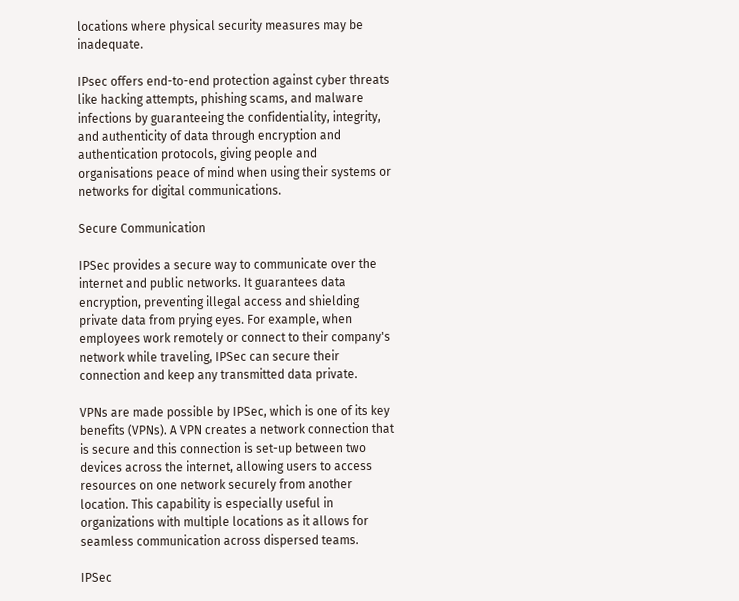locations where physical security measures may be inadequate.

IPsec offers end-to-end protection against cyber threats like hacking attempts, phishing scams, and malware infections by guaranteeing the confidentiality, integrity, and authenticity of data through encryption and authentication protocols, giving people and organisations peace of mind when using their systems or networks for digital communications.

Secure Communication

IPSec provides a secure way to communicate over the internet and public networks. It guarantees data encryption, preventing illegal access and shielding private data from prying eyes. For example, when employees work remotely or connect to their company's network while traveling, IPSec can secure their connection and keep any transmitted data private.

VPNs are made possible by IPSec, which is one of its key benefits (VPNs). A VPN creates a network connection that is secure and this connection is set-up between two devices across the internet, allowing users to access resources on one network securely from another location. This capability is especially useful in organizations with multiple locations as it allows for seamless communication across dispersed teams.

IPSec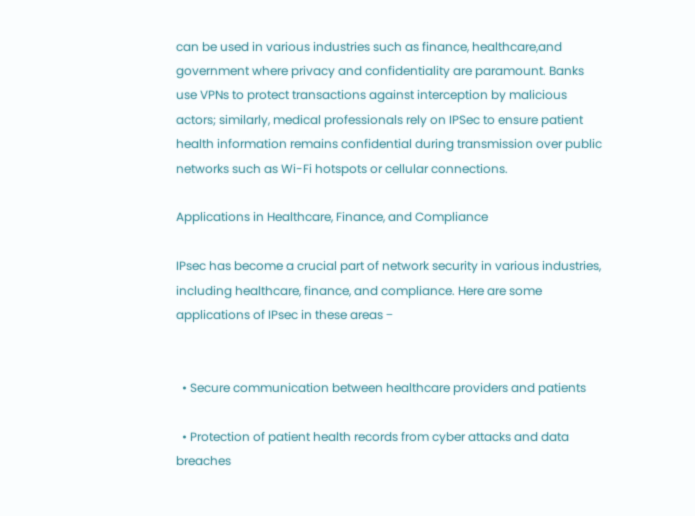can be used in various industries such as finance, healthcare,and government where privacy and confidentiality are paramount. Banks use VPNs to protect transactions against interception by malicious actors; similarly, medical professionals rely on IPSec to ensure patient health information remains confidential during transmission over public networks such as Wi-Fi hotspots or cellular connections.

Applications in Healthcare, Finance, and Compliance

IPsec has become a crucial part of network security in various industries, including healthcare, finance, and compliance. Here are some applications of IPsec in these areas −


  • Secure communication between healthcare providers and patients

  • Protection of patient health records from cyber attacks and data breaches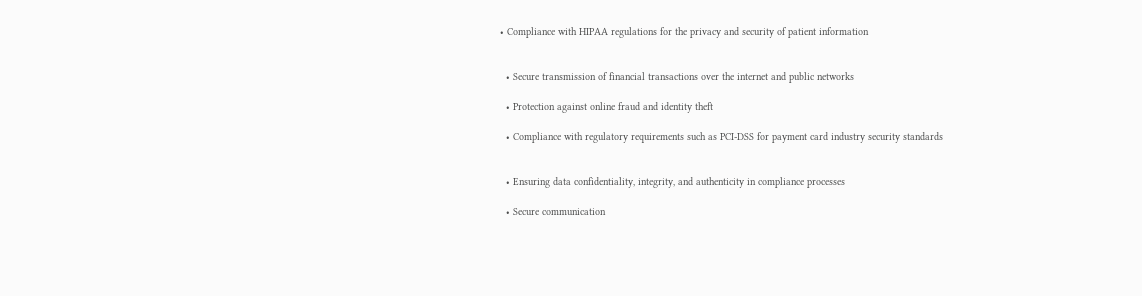• Compliance with HIPAA regulations for the privacy and security of patient information


  • Secure transmission of financial transactions over the internet and public networks

  • Protection against online fraud and identity theft

  • Compliance with regulatory requirements such as PCI-DSS for payment card industry security standards


  • Ensuring data confidentiality, integrity, and authenticity in compliance processes

  • Secure communication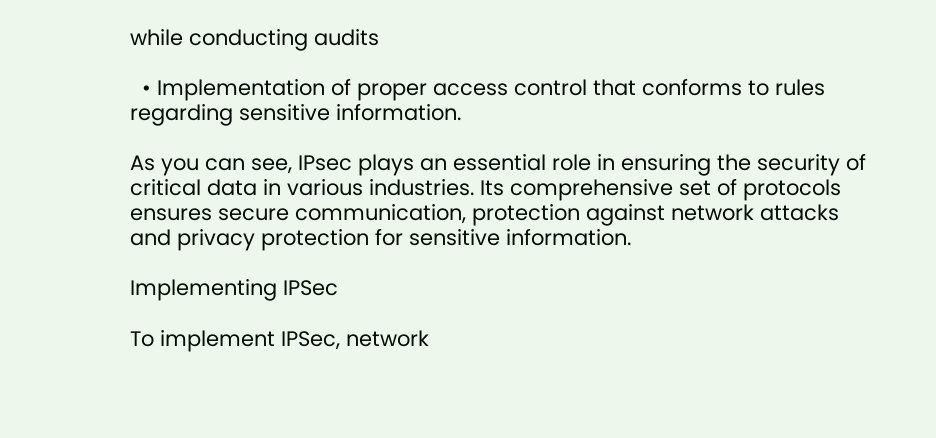while conducting audits

  • Implementation of proper access control that conforms to rules regarding sensitive information.

As you can see, IPsec plays an essential role in ensuring the security of critical data in various industries. Its comprehensive set of protocols ensures secure communication, protection against network attacks and privacy protection for sensitive information.

Implementing IPSec

To implement IPSec, network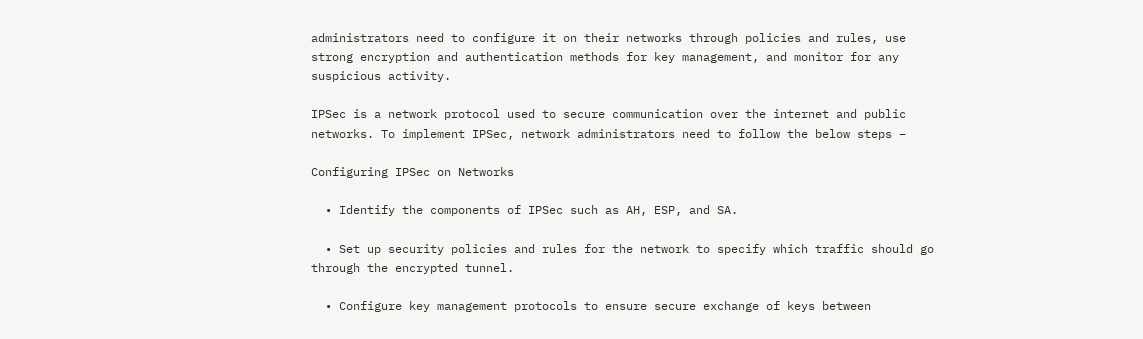administrators need to configure it on their networks through policies and rules, use strong encryption and authentication methods for key management, and monitor for any suspicious activity.

IPSec is a network protocol used to secure communication over the internet and public networks. To implement IPSec, network administrators need to follow the below steps −

Configuring IPSec on Networks

  • Identify the components of IPSec such as AH, ESP, and SA.

  • Set up security policies and rules for the network to specify which traffic should go through the encrypted tunnel.

  • Configure key management protocols to ensure secure exchange of keys between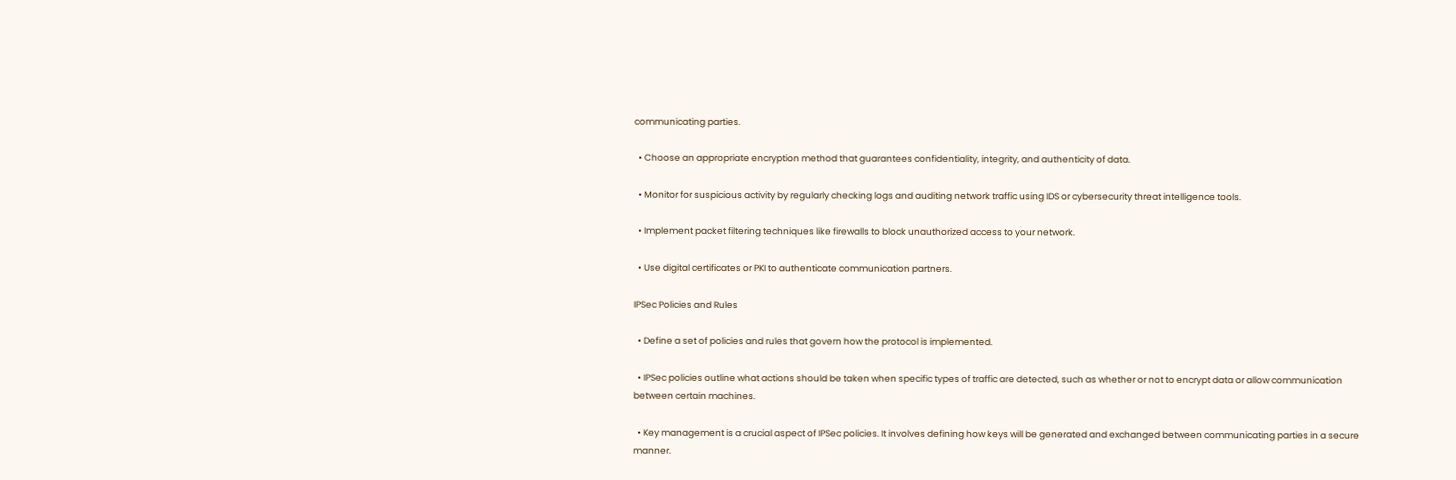communicating parties.

  • Choose an appropriate encryption method that guarantees confidentiality, integrity, and authenticity of data.

  • Monitor for suspicious activity by regularly checking logs and auditing network traffic using IDS or cybersecurity threat intelligence tools.

  • Implement packet filtering techniques like firewalls to block unauthorized access to your network.

  • Use digital certificates or PKI to authenticate communication partners.

IPSec Policies and Rules

  • Define a set of policies and rules that govern how the protocol is implemented.

  • IPSec policies outline what actions should be taken when specific types of traffic are detected, such as whether or not to encrypt data or allow communication between certain machines.

  • Key management is a crucial aspect of IPSec policies. It involves defining how keys will be generated and exchanged between communicating parties in a secure manner.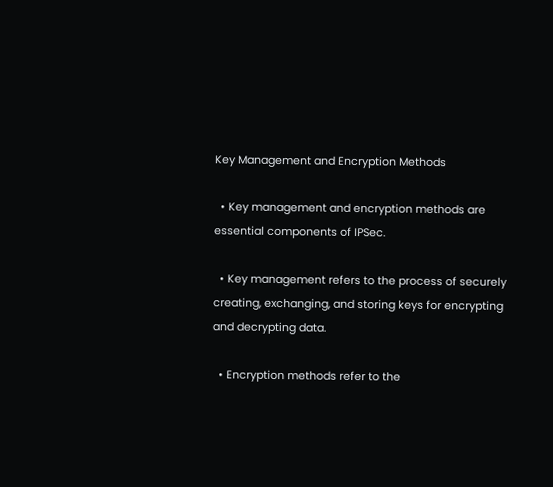Key Management and Encryption Methods

  • Key management and encryption methods are essential components of IPSec.

  • Key management refers to the process of securely creating, exchanging, and storing keys for encrypting and decrypting data.

  • Encryption methods refer to the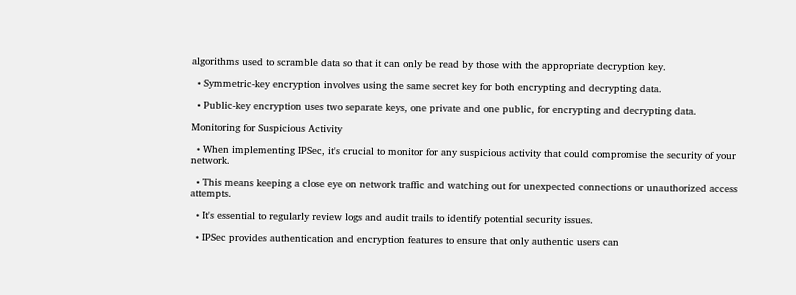algorithms used to scramble data so that it can only be read by those with the appropriate decryption key.

  • Symmetric-key encryption involves using the same secret key for both encrypting and decrypting data.

  • Public-key encryption uses two separate keys, one private and one public, for encrypting and decrypting data.

Monitoring for Suspicious Activity

  • When implementing IPSec, it's crucial to monitor for any suspicious activity that could compromise the security of your network.

  • This means keeping a close eye on network traffic and watching out for unexpected connections or unauthorized access attempts.

  • It's essential to regularly review logs and audit trails to identify potential security issues.

  • IPSec provides authentication and encryption features to ensure that only authentic users can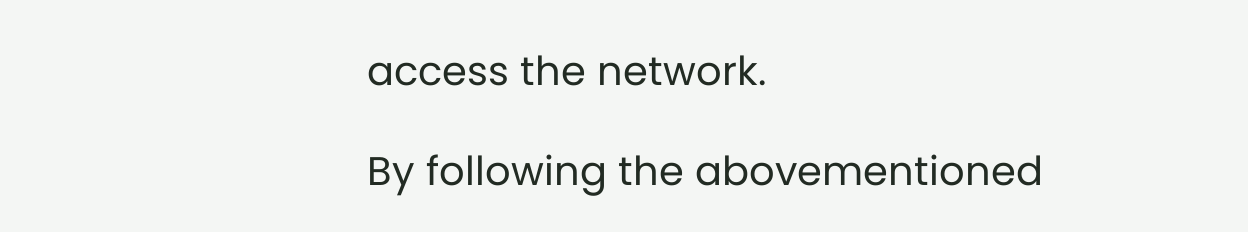access the network.

By following the abovementioned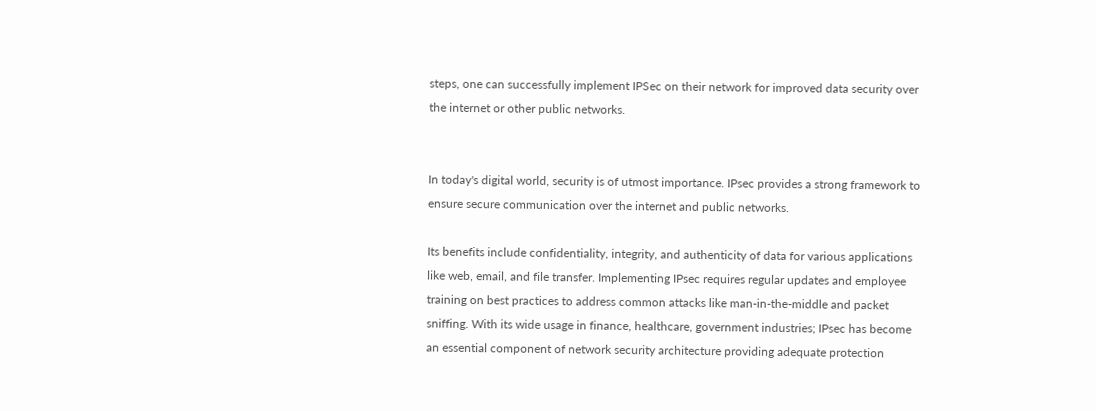steps, one can successfully implement IPSec on their network for improved data security over the internet or other public networks.


In today's digital world, security is of utmost importance. IPsec provides a strong framework to ensure secure communication over the internet and public networks.

Its benefits include confidentiality, integrity, and authenticity of data for various applications like web, email, and file transfer. Implementing IPsec requires regular updates and employee training on best practices to address common attacks like man-in-the-middle and packet sniffing. With its wide usage in finance, healthcare, government industries; IPsec has become an essential component of network security architecture providing adequate protection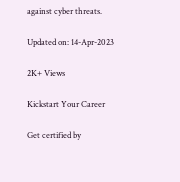against cyber threats.

Updated on: 14-Apr-2023

2K+ Views

Kickstart Your Career

Get certified by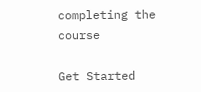completing the course

Get Started